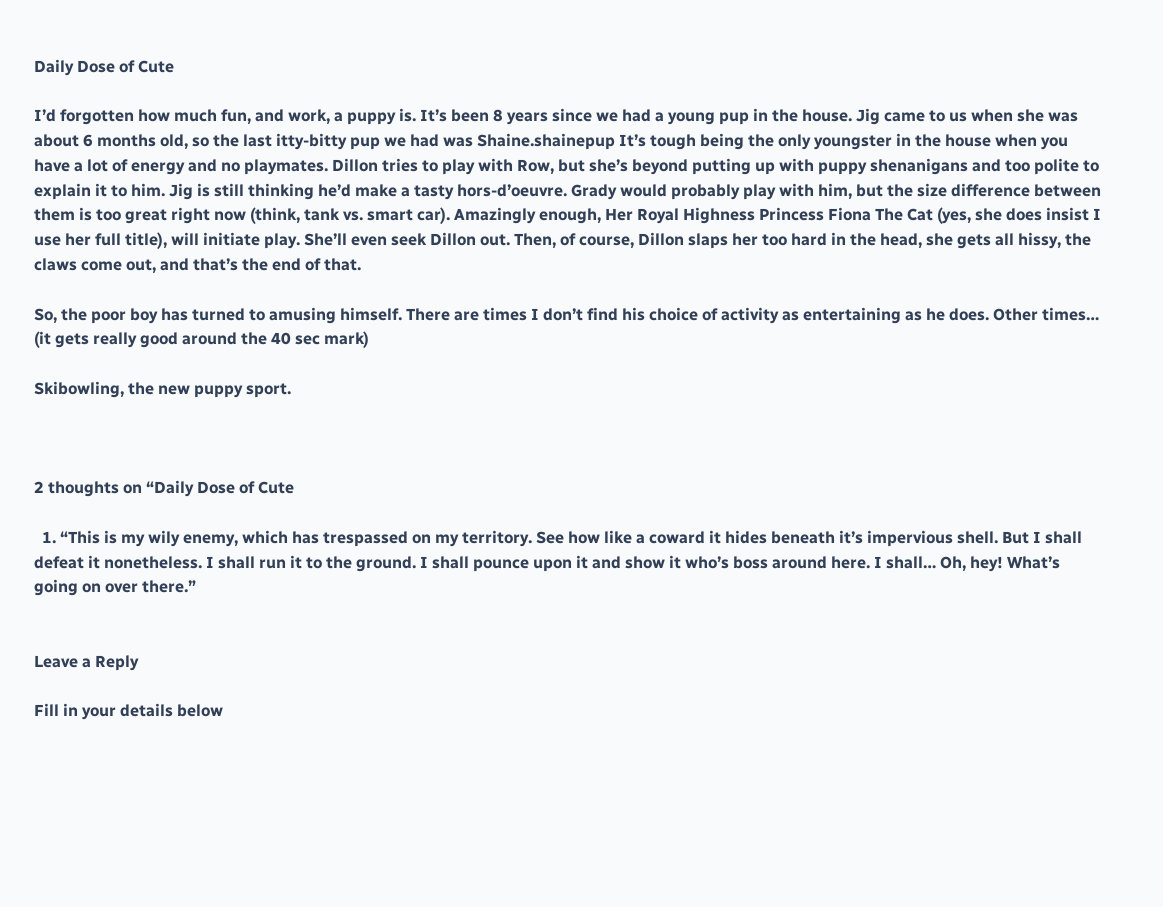Daily Dose of Cute

I’d forgotten how much fun, and work, a puppy is. It’s been 8 years since we had a young pup in the house. Jig came to us when she was about 6 months old, so the last itty-bitty pup we had was Shaine.shainepup It’s tough being the only youngster in the house when you have a lot of energy and no playmates. Dillon tries to play with Row, but she’s beyond putting up with puppy shenanigans and too polite to explain it to him. Jig is still thinking he’d make a tasty hors-d’oeuvre. Grady would probably play with him, but the size difference between them is too great right now (think, tank vs. smart car). Amazingly enough, Her Royal Highness Princess Fiona The Cat (yes, she does insist I use her full title), will initiate play. She’ll even seek Dillon out. Then, of course, Dillon slaps her too hard in the head, she gets all hissy, the claws come out, and that’s the end of that.

So, the poor boy has turned to amusing himself. There are times I don’t find his choice of activity as entertaining as he does. Other times… (it gets really good around the 40 sec mark)

Skibowling, the new puppy sport.



2 thoughts on “Daily Dose of Cute

  1. “This is my wily enemy, which has trespassed on my territory. See how like a coward it hides beneath it’s impervious shell. But I shall defeat it nonetheless. I shall run it to the ground. I shall pounce upon it and show it who’s boss around here. I shall… Oh, hey! What’s going on over there.”


Leave a Reply

Fill in your details below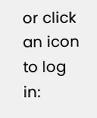or click an icon to log in: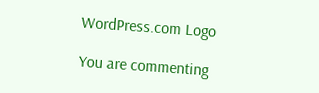WordPress.com Logo

You are commenting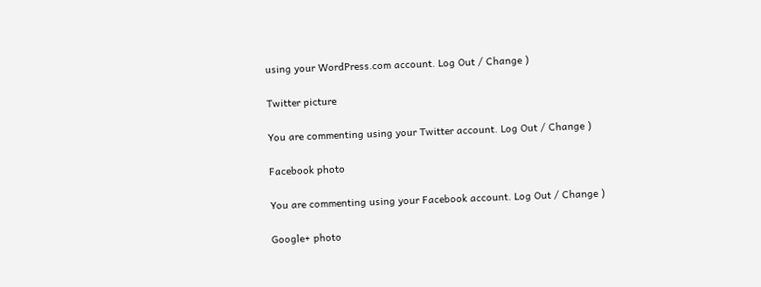using your WordPress.com account. Log Out / Change )

Twitter picture

You are commenting using your Twitter account. Log Out / Change )

Facebook photo

You are commenting using your Facebook account. Log Out / Change )

Google+ photo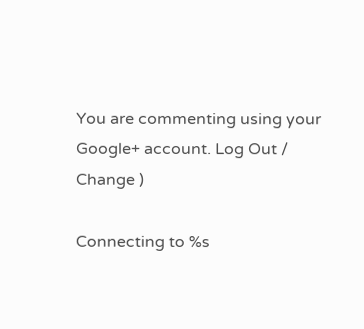You are commenting using your Google+ account. Log Out / Change )

Connecting to %s